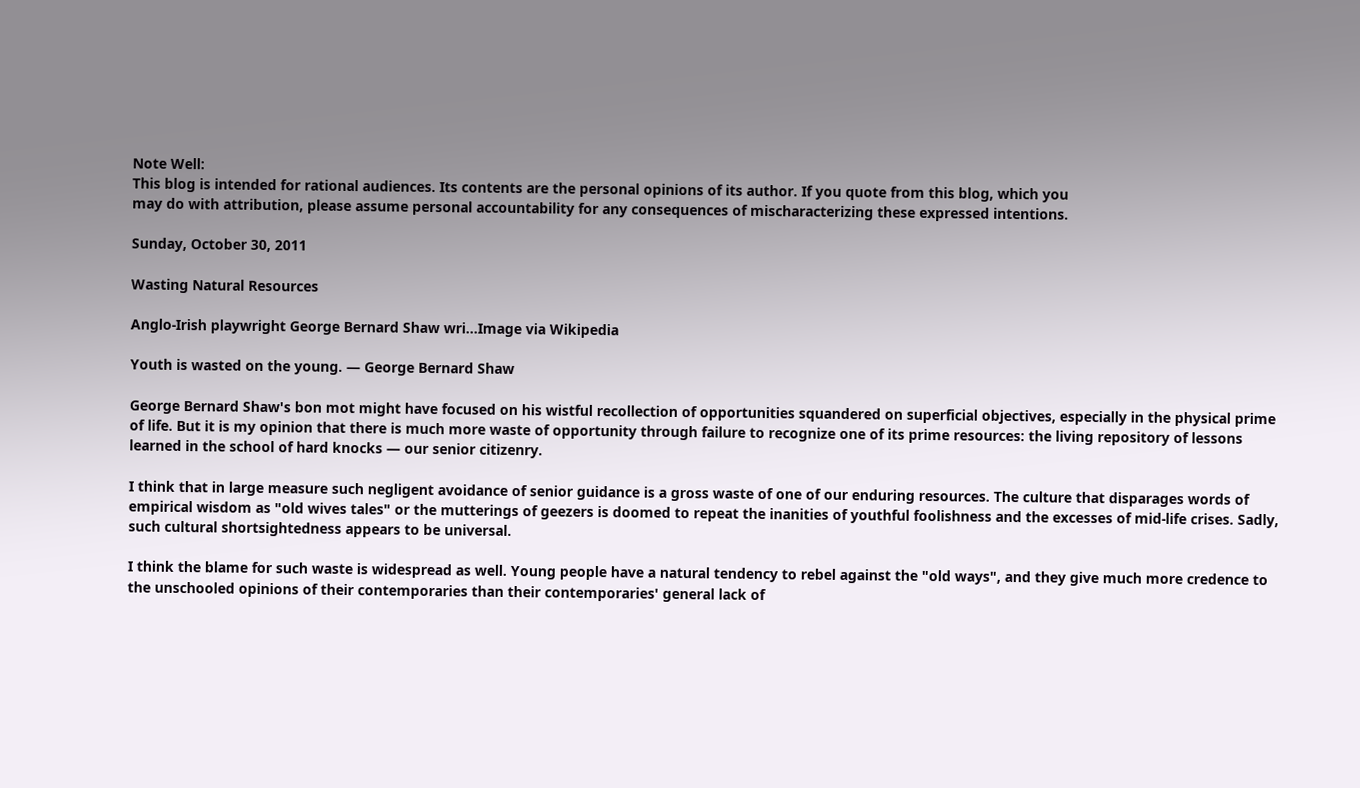Note Well:
This blog is intended for rational audiences. Its contents are the personal opinions of its author. If you quote from this blog, which you
may do with attribution, please assume personal accountability for any consequences of mischaracterizing these expressed intentions.

Sunday, October 30, 2011

Wasting Natural Resources

Anglo-Irish playwright George Bernard Shaw wri...Image via Wikipedia

Youth is wasted on the young. — George Bernard Shaw

George Bernard Shaw's bon mot might have focused on his wistful recollection of opportunities squandered on superficial objectives, especially in the physical prime of life. But it is my opinion that there is much more waste of opportunity through failure to recognize one of its prime resources: the living repository of lessons learned in the school of hard knocks — our senior citizenry.

I think that in large measure such negligent avoidance of senior guidance is a gross waste of one of our enduring resources. The culture that disparages words of empirical wisdom as "old wives tales" or the mutterings of geezers is doomed to repeat the inanities of youthful foolishness and the excesses of mid-life crises. Sadly, such cultural shortsightedness appears to be universal.

I think the blame for such waste is widespread as well. Young people have a natural tendency to rebel against the "old ways", and they give much more credence to the unschooled opinions of their contemporaries than their contemporaries' general lack of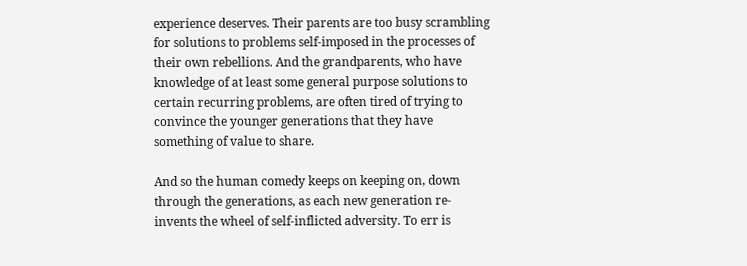experience deserves. Their parents are too busy scrambling for solutions to problems self-imposed in the processes of their own rebellions. And the grandparents, who have knowledge of at least some general purpose solutions to certain recurring problems, are often tired of trying to convince the younger generations that they have something of value to share.

And so the human comedy keeps on keeping on, down through the generations, as each new generation re-invents the wheel of self-inflicted adversity. To err is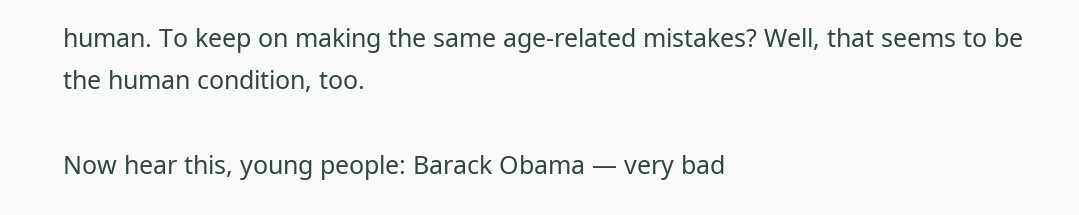human. To keep on making the same age-related mistakes? Well, that seems to be the human condition, too.

Now hear this, young people: Barack Obama — very bad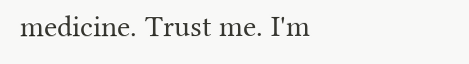medicine. Trust me. I'm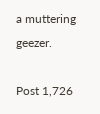a muttering geezer.

Post 1,726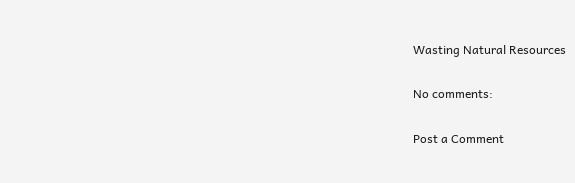Wasting Natural Resources

No comments:

Post a Comment